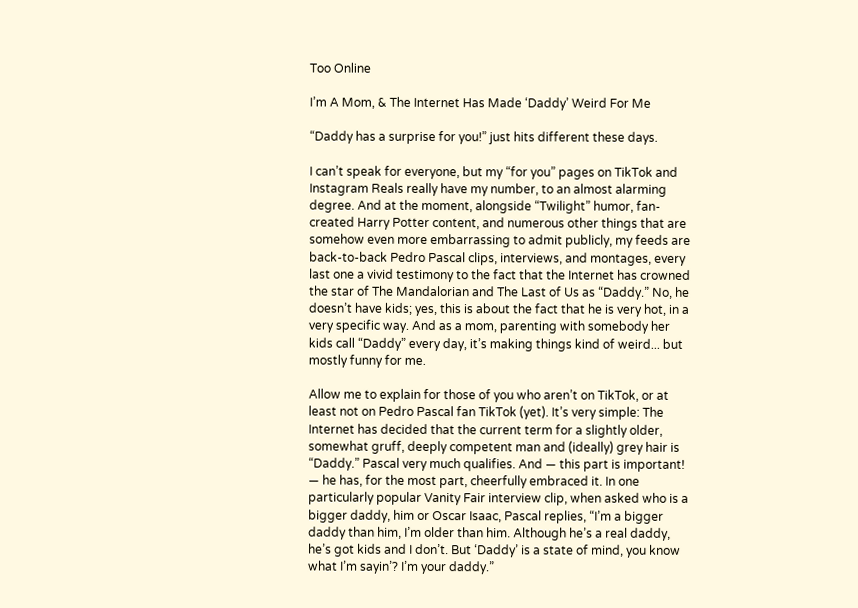Too Online

I’m A Mom, & The Internet Has Made ‘Daddy’ Weird For Me

“Daddy has a surprise for you!” just hits different these days.

I can’t speak for everyone, but my “for you” pages on TikTok and Instagram Reals really have my number, to an almost alarming degree. And at the moment, alongside “Twilight” humor, fan-created Harry Potter content, and numerous other things that are somehow even more embarrassing to admit publicly, my feeds are back-to-back Pedro Pascal clips, interviews, and montages, every last one a vivid testimony to the fact that the Internet has crowned the star of The Mandalorian and The Last of Us as “Daddy.” No, he doesn’t have kids; yes, this is about the fact that he is very hot, in a very specific way. And as a mom, parenting with somebody her kids call “Daddy” every day, it’s making things kind of weird... but mostly funny for me.

Allow me to explain for those of you who aren’t on TikTok, or at least not on Pedro Pascal fan TikTok (yet). It’s very simple: The Internet has decided that the current term for a slightly older, somewhat gruff, deeply competent man and (ideally) grey hair is “Daddy.” Pascal very much qualifies. And — this part is important! — he has, for the most part, cheerfully embraced it. In one particularly popular Vanity Fair interview clip, when asked who is a bigger daddy, him or Oscar Isaac, Pascal replies, “I’m a bigger daddy than him, I’m older than him. Although he’s a real daddy, he’s got kids and I don’t. But ‘Daddy’ is a state of mind, you know what I’m sayin’? I’m your daddy.”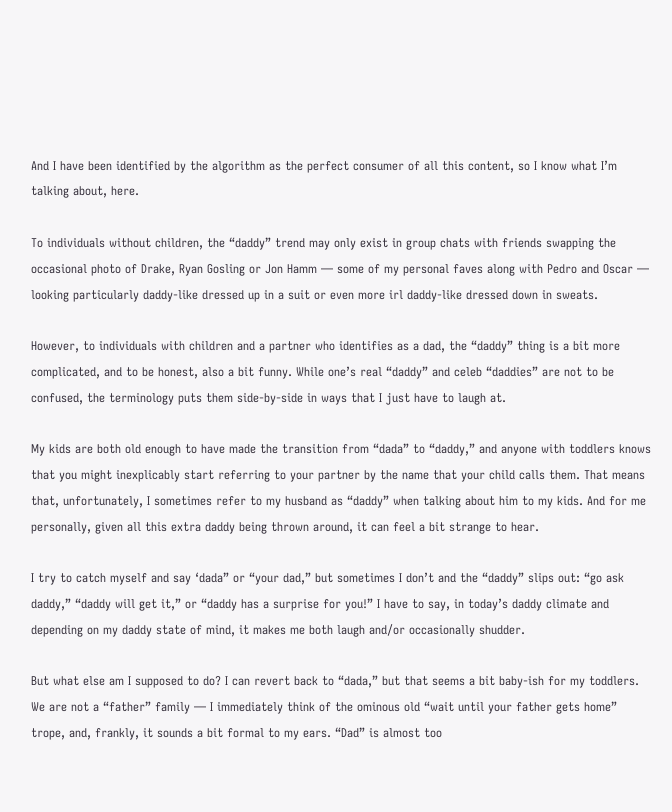And I have been identified by the algorithm as the perfect consumer of all this content, so I know what I’m talking about, here.

To individuals without children, the “daddy” trend may only exist in group chats with friends swapping the occasional photo of Drake, Ryan Gosling or Jon Hamm — some of my personal faves along with Pedro and Oscar — looking particularly daddy-like dressed up in a suit or even more irl daddy-like dressed down in sweats.

However, to individuals with children and a partner who identifies as a dad, the “daddy” thing is a bit more complicated, and to be honest, also a bit funny. While one’s real “daddy” and celeb “daddies” are not to be confused, the terminology puts them side-by-side in ways that I just have to laugh at.

My kids are both old enough to have made the transition from “dada” to “daddy,” and anyone with toddlers knows that you might inexplicably start referring to your partner by the name that your child calls them. That means that, unfortunately, I sometimes refer to my husband as “daddy” when talking about him to my kids. And for me personally, given all this extra daddy being thrown around, it can feel a bit strange to hear.

I try to catch myself and say ‘dada” or “your dad,” but sometimes I don’t and the “daddy” slips out: “go ask daddy,” “daddy will get it,” or “daddy has a surprise for you!” I have to say, in today’s daddy climate and depending on my daddy state of mind, it makes me both laugh and/or occasionally shudder.

But what else am I supposed to do? I can revert back to “dada,” but that seems a bit baby-ish for my toddlers. We are not a “father” family — I immediately think of the ominous old “wait until your father gets home” trope, and, frankly, it sounds a bit formal to my ears. “Dad” is almost too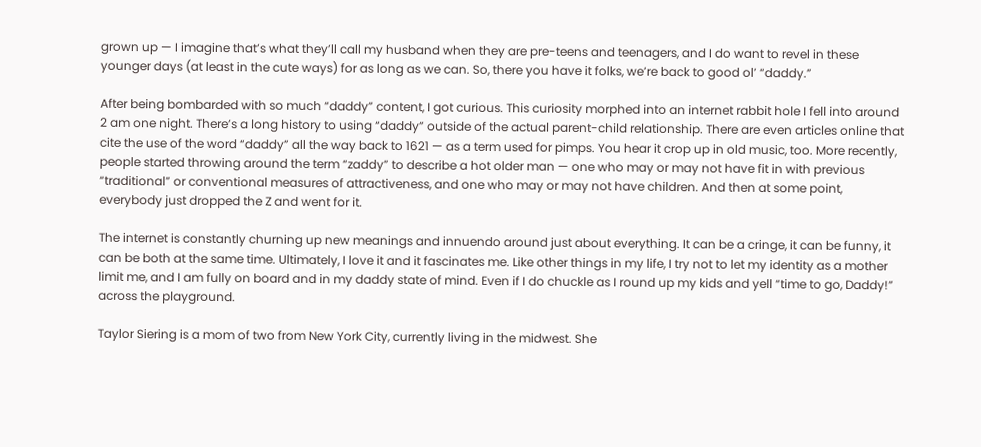grown up — I imagine that’s what they’ll call my husband when they are pre-teens and teenagers, and I do want to revel in these younger days (at least in the cute ways) for as long as we can. So, there you have it folks, we’re back to good ol’ “daddy.”

After being bombarded with so much “daddy” content, I got curious. This curiosity morphed into an internet rabbit hole I fell into around 2 am one night. There’s a long history to using “daddy” outside of the actual parent-child relationship. There are even articles online that cite the use of the word “daddy” all the way back to 1621 — as a term used for pimps. You hear it crop up in old music, too. More recently, people started throwing around the term “zaddy” to describe a hot older man — one who may or may not have fit in with previous “traditional” or conventional measures of attractiveness, and one who may or may not have children. And then at some point, everybody just dropped the Z and went for it.

The internet is constantly churning up new meanings and innuendo around just about everything. It can be a cringe, it can be funny, it can be both at the same time. Ultimately, I love it and it fascinates me. Like other things in my life, I try not to let my identity as a mother limit me, and I am fully on board and in my daddy state of mind. Even if I do chuckle as I round up my kids and yell “time to go, Daddy!” across the playground.

Taylor Siering is a mom of two from New York City, currently living in the midwest. She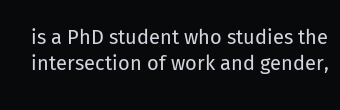is a PhD student who studies the intersection of work and gender,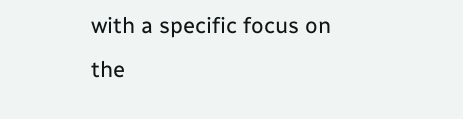with a specific focus on the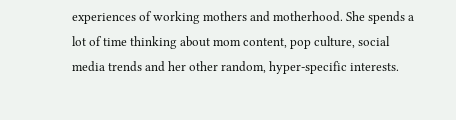experiences of working mothers and motherhood. She spends a lot of time thinking about mom content, pop culture, social media trends and her other random, hyper-specific interests.